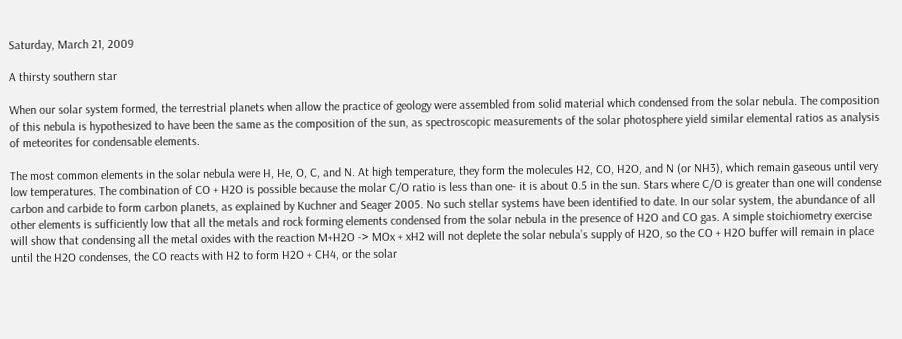Saturday, March 21, 2009

A thirsty southern star

When our solar system formed, the terrestrial planets when allow the practice of geology were assembled from solid material which condensed from the solar nebula. The composition of this nebula is hypothesized to have been the same as the composition of the sun, as spectroscopic measurements of the solar photosphere yield similar elemental ratios as analysis of meteorites for condensable elements.

The most common elements in the solar nebula were H, He, O, C, and N. At high temperature, they form the molecules H2, CO, H2O, and N (or NH3), which remain gaseous until very low temperatures. The combination of CO + H2O is possible because the molar C/O ratio is less than one- it is about 0.5 in the sun. Stars where C/O is greater than one will condense carbon and carbide to form carbon planets, as explained by Kuchner and Seager 2005. No such stellar systems have been identified to date. In our solar system, the abundance of all other elements is sufficiently low that all the metals and rock forming elements condensed from the solar nebula in the presence of H2O and CO gas. A simple stoichiometry exercise will show that condensing all the metal oxides with the reaction M+H2O -> MOx + xH2 will not deplete the solar nebula’s supply of H2O, so the CO + H2O buffer will remain in place until the H2O condenses, the CO reacts with H2 to form H2O + CH4, or the solar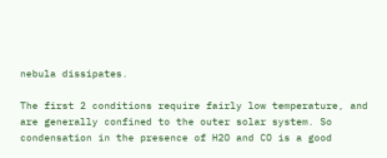nebula dissipates.

The first 2 conditions require fairly low temperature, and are generally confined to the outer solar system. So condensation in the presence of H2O and CO is a good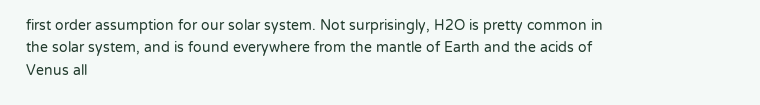first order assumption for our solar system. Not surprisingly, H2O is pretty common in the solar system, and is found everywhere from the mantle of Earth and the acids of Venus all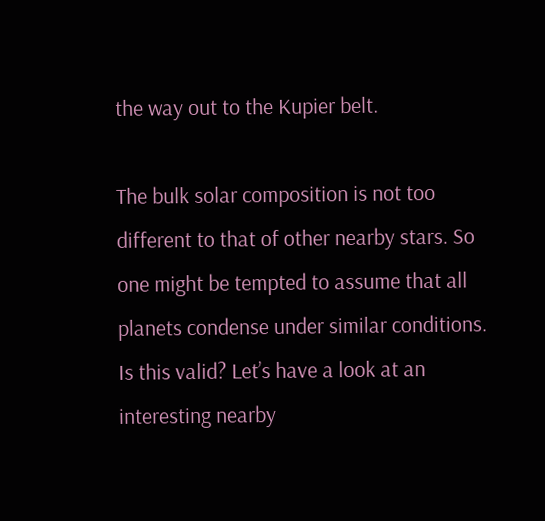the way out to the Kupier belt.

The bulk solar composition is not too different to that of other nearby stars. So one might be tempted to assume that all planets condense under similar conditions. Is this valid? Let’s have a look at an interesting nearby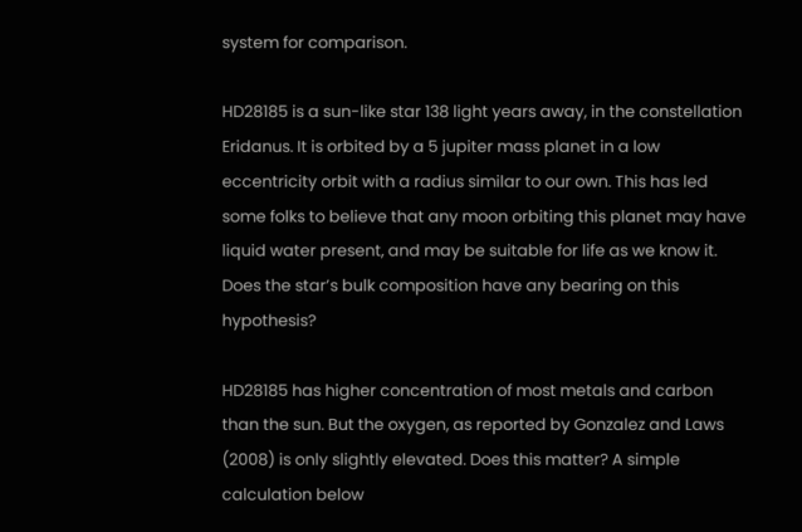system for comparison.

HD28185 is a sun-like star 138 light years away, in the constellation Eridanus. It is orbited by a 5 jupiter mass planet in a low eccentricity orbit with a radius similar to our own. This has led some folks to believe that any moon orbiting this planet may have liquid water present, and may be suitable for life as we know it. Does the star’s bulk composition have any bearing on this hypothesis?

HD28185 has higher concentration of most metals and carbon than the sun. But the oxygen, as reported by Gonzalez and Laws (2008) is only slightly elevated. Does this matter? A simple calculation below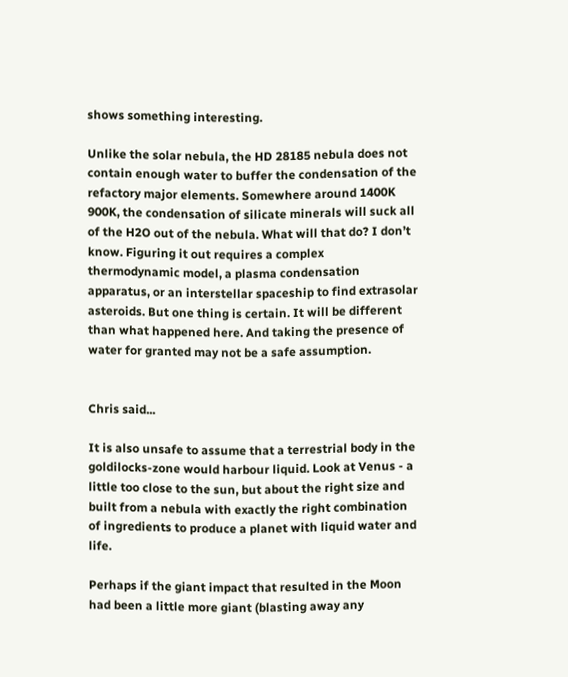shows something interesting.

Unlike the solar nebula, the HD 28185 nebula does not contain enough water to buffer the condensation of the refactory major elements. Somewhere around 1400K 900K, the condensation of silicate minerals will suck all of the H2O out of the nebula. What will that do? I don’t know. Figuring it out requires a complex thermodynamic model, a plasma condensation apparatus, or an interstellar spaceship to find extrasolar asteroids. But one thing is certain. It will be different than what happened here. And taking the presence of water for granted may not be a safe assumption.


Chris said...

It is also unsafe to assume that a terrestrial body in the goldilocks-zone would harbour liquid. Look at Venus - a little too close to the sun, but about the right size and built from a nebula with exactly the right combination of ingredients to produce a planet with liquid water and life.

Perhaps if the giant impact that resulted in the Moon had been a little more giant (blasting away any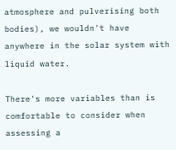atmosphere and pulverising both bodies), we wouldn't have anywhere in the solar system with liquid water.

There's more variables than is comfortable to consider when assessing a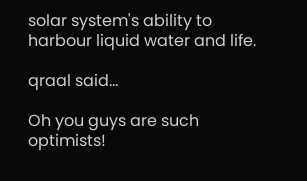solar system's ability to harbour liquid water and life.

qraal said...

Oh you guys are such optimists!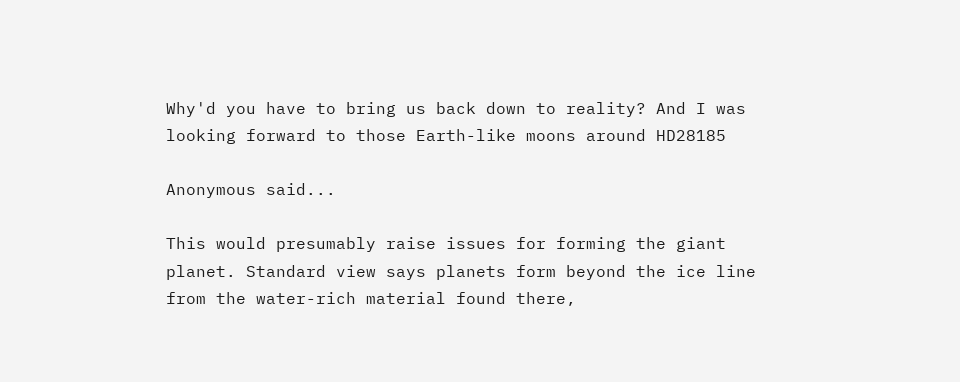Why'd you have to bring us back down to reality? And I was looking forward to those Earth-like moons around HD28185

Anonymous said...

This would presumably raise issues for forming the giant planet. Standard view says planets form beyond the ice line from the water-rich material found there,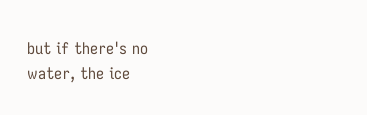but if there's no water, the ice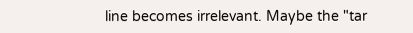line becomes irrelevant. Maybe the "tar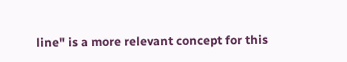line" is a more relevant concept for this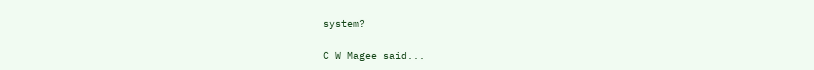system?

C W Magee said...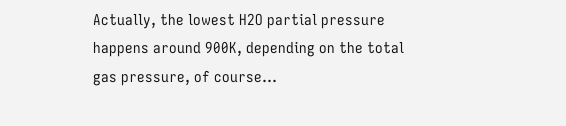Actually, the lowest H2O partial pressure happens around 900K, depending on the total gas pressure, of course...